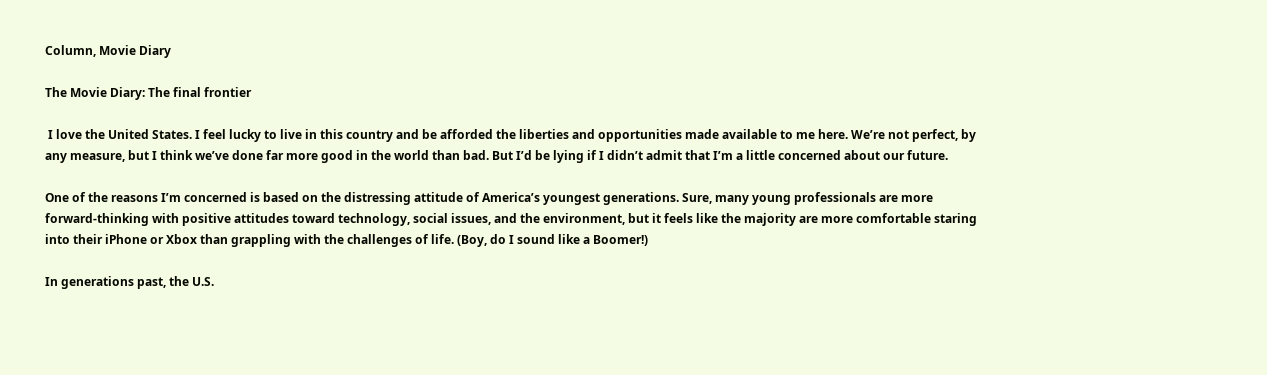Column, Movie Diary

The Movie Diary: The final frontier

 I love the United States. I feel lucky to live in this country and be afforded the liberties and opportunities made available to me here. We’re not perfect, by any measure, but I think we’ve done far more good in the world than bad. But I’d be lying if I didn’t admit that I’m a little concerned about our future.

One of the reasons I’m concerned is based on the distressing attitude of America’s youngest generations. Sure, many young professionals are more forward-thinking with positive attitudes toward technology, social issues, and the environment, but it feels like the majority are more comfortable staring into their iPhone or Xbox than grappling with the challenges of life. (Boy, do I sound like a Boomer!)

In generations past, the U.S.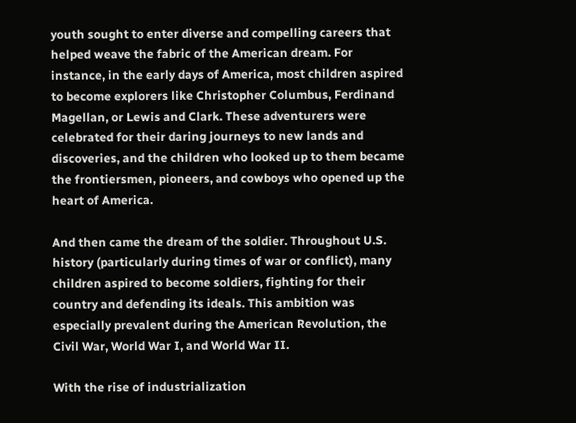youth sought to enter diverse and compelling careers that helped weave the fabric of the American dream. For instance, in the early days of America, most children aspired to become explorers like Christopher Columbus, Ferdinand Magellan, or Lewis and Clark. These adventurers were celebrated for their daring journeys to new lands and discoveries, and the children who looked up to them became the frontiersmen, pioneers, and cowboys who opened up the heart of America.

And then came the dream of the soldier. Throughout U.S. history (particularly during times of war or conflict), many children aspired to become soldiers, fighting for their country and defending its ideals. This ambition was especially prevalent during the American Revolution, the Civil War, World War I, and World War II.

With the rise of industrialization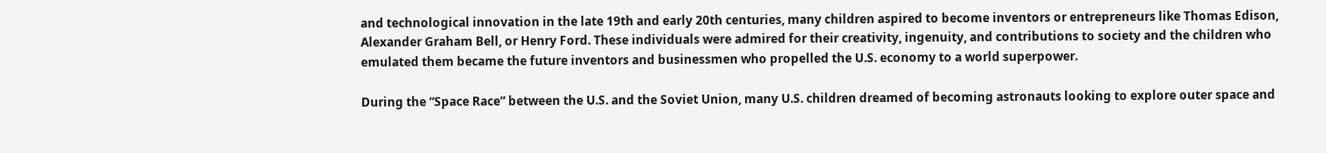and technological innovation in the late 19th and early 20th centuries, many children aspired to become inventors or entrepreneurs like Thomas Edison, Alexander Graham Bell, or Henry Ford. These individuals were admired for their creativity, ingenuity, and contributions to society and the children who emulated them became the future inventors and businessmen who propelled the U.S. economy to a world superpower.

During the “Space Race” between the U.S. and the Soviet Union, many U.S. children dreamed of becoming astronauts looking to explore outer space and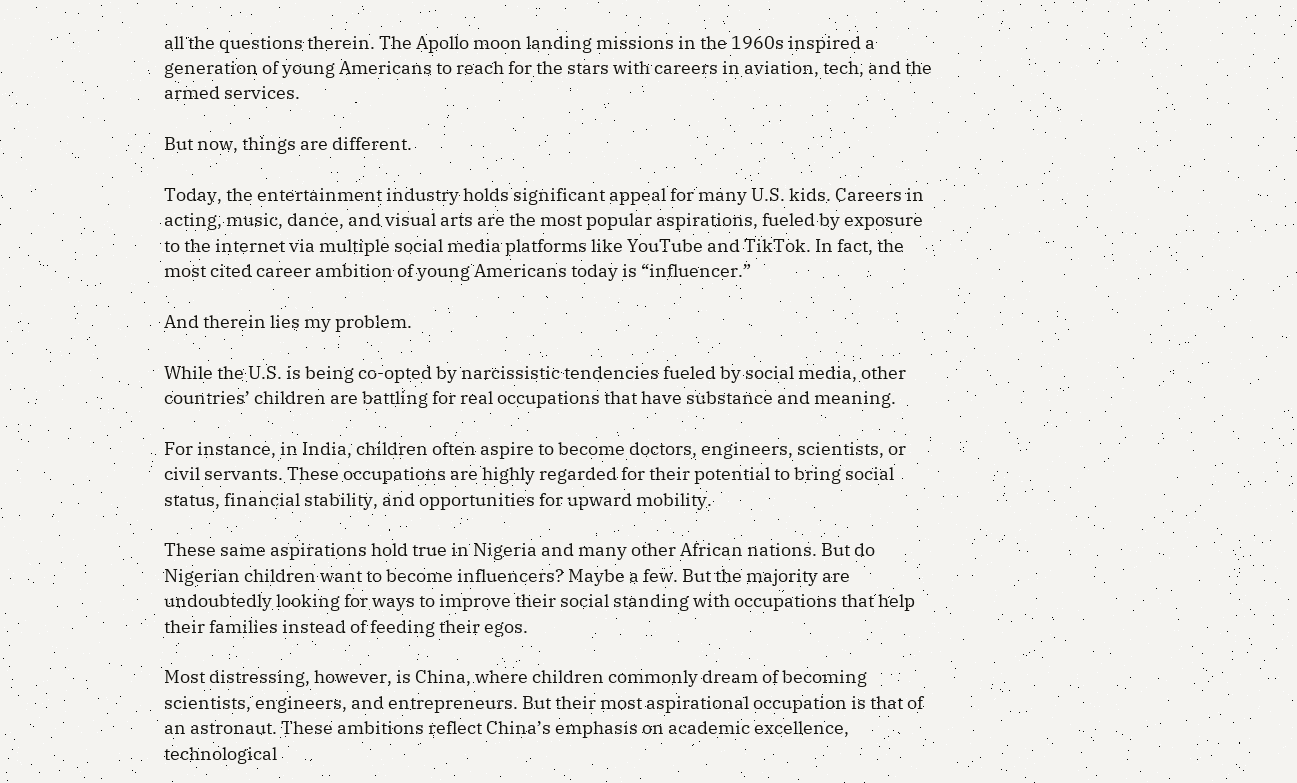all the questions therein. The Apollo moon landing missions in the 1960s inspired a generation of young Americans to reach for the stars with careers in aviation, tech, and the armed services.

But now, things are different.

Today, the entertainment industry holds significant appeal for many U.S. kids. Careers in acting, music, dance, and visual arts are the most popular aspirations, fueled by exposure to the internet via multiple social media platforms like YouTube and TikTok. In fact, the most cited career ambition of young Americans today is “influencer.”

And therein lies my problem.

While the U.S. is being co-opted by narcissistic tendencies fueled by social media, other countries’ children are battling for real occupations that have substance and meaning.

For instance, in India, children often aspire to become doctors, engineers, scientists, or civil servants. These occupations are highly regarded for their potential to bring social status, financial stability, and opportunities for upward mobility.

These same aspirations hold true in Nigeria and many other African nations. But do Nigerian children want to become influencers? Maybe a few. But the majority are undoubtedly looking for ways to improve their social standing with occupations that help their families instead of feeding their egos.

Most distressing, however, is China, where children commonly dream of becoming scientists, engineers, and entrepreneurs. But their most aspirational occupation is that of an astronaut. These ambitions reflect China’s emphasis on academic excellence, technological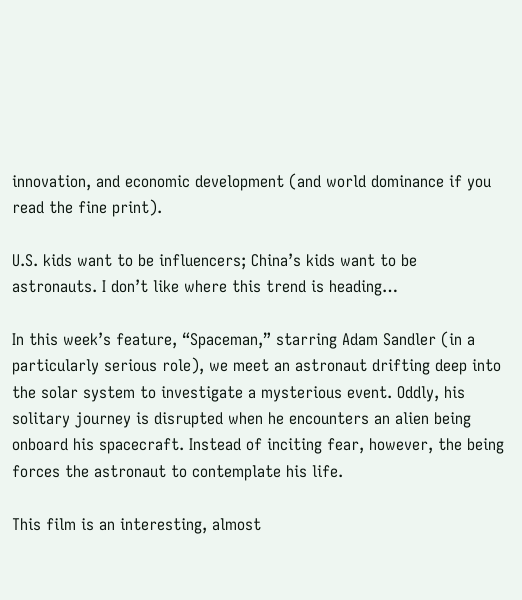innovation, and economic development (and world dominance if you read the fine print).

U.S. kids want to be influencers; China’s kids want to be astronauts. I don’t like where this trend is heading…

In this week’s feature, “Spaceman,” starring Adam Sandler (in a particularly serious role), we meet an astronaut drifting deep into the solar system to investigate a mysterious event. Oddly, his solitary journey is disrupted when he encounters an alien being onboard his spacecraft. Instead of inciting fear, however, the being forces the astronaut to contemplate his life.

This film is an interesting, almost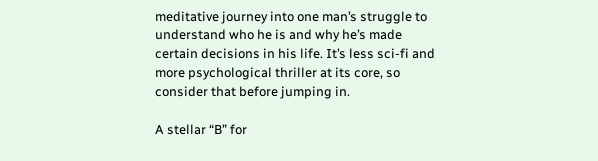meditative journey into one man’s struggle to understand who he is and why he’s made certain decisions in his life. It’s less sci-fi and more psychological thriller at its core, so consider that before jumping in.

A stellar “B” for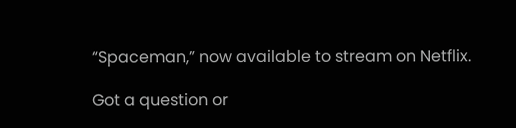“Spaceman,” now available to stream on Netflix.

Got a question or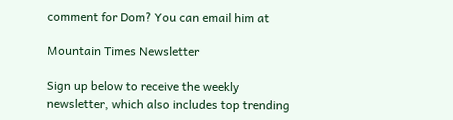comment for Dom? You can email him at

Mountain Times Newsletter

Sign up below to receive the weekly newsletter, which also includes top trending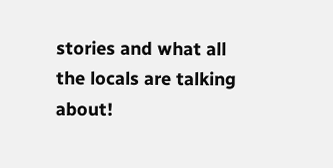stories and what all the locals are talking about!